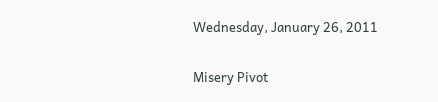Wednesday, January 26, 2011

Misery Pivot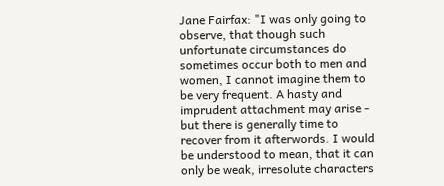Jane Fairfax: "I was only going to observe, that though such unfortunate circumstances do sometimes occur both to men and women, I cannot imagine them to be very frequent. A hasty and imprudent attachment may arise - but there is generally time to recover from it afterwords. I would be understood to mean, that it can only be weak, irresolute characters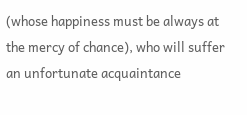(whose happiness must be always at the mercy of chance), who will suffer an unfortunate acquaintance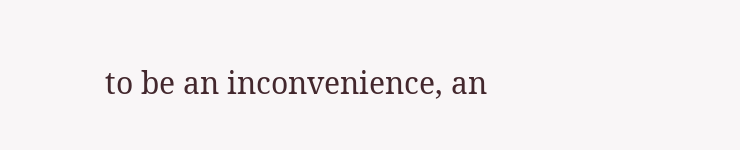to be an inconvenience, an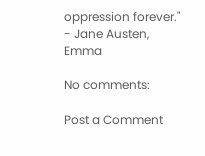oppression forever." - Jane Austen, Emma

No comments:

Post a Comment